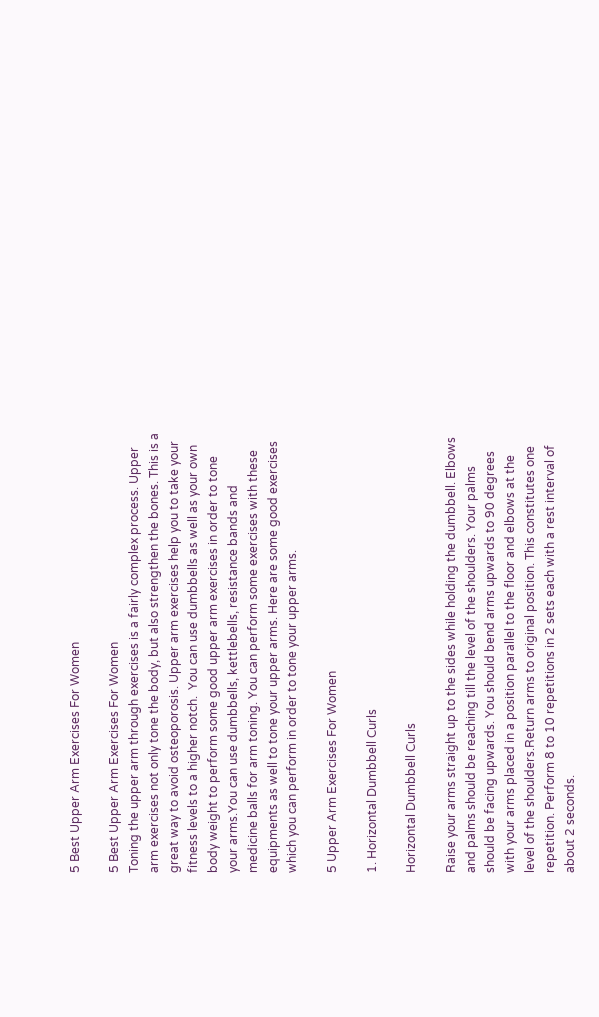5 Best Upper Arm Exercises For Women

5 Best Upper Arm Exercises For Women
Toning the upper arm through exercises is a fairly complex process. Upper arm exercises not only tone the body, but also strengthen the bones. This is a great way to avoid osteoporosis. Upper arm exercises help you to take your fitness levels to a higher notch.  You can use dumbbells as well as your own body weight to perform some good upper arm exercises in order to tone your arms.You can use dumbbells, kettlebells, resistance bands and medicine balls for arm toning. You can perform some exercises with these equipments as well to tone your upper arms. Here are some good exercises which you can perform in order to tone your upper arms.

5 Upper Arm Exercises For Women

1. Horizontal Dumbbell Curls

Horizontal Dumbbell Curls

Raise your arms straight up to the sides while holding the dumbbell. Elbows and palms should be reaching till the level of the shoulders. Your palms should be facing upwards. You should bend arms upwards to 90 degrees  with your arms placed in a position parallel to the floor and elbows at the level of the shoulders.Return arms to original position. This constitutes one repetition. Perform 8 to 10 repetitions in 2 sets each with a rest interval of about 2 seconds.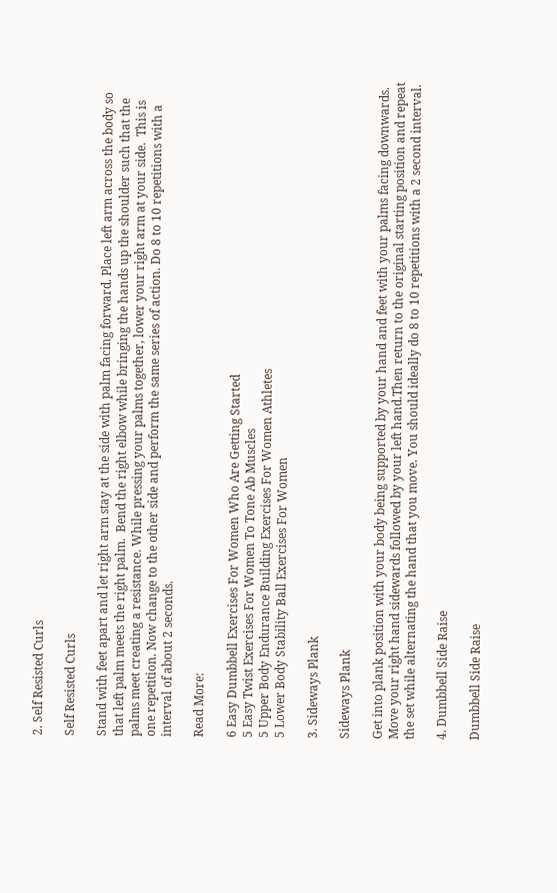2. Self Resisted Curls

Self Resisted Curls

Stand with feet apart and let right arm stay at the side with palm facing forward. Place left arm across the body so that left palm meets the right palm.  Bend the right elbow while bringing the hands up the shoulder such that the palms meet creating a resistance. While pressing your palms together, lower your right arm at your side.  This is one repetition. Now change to the other side and perform the same series of action. Do 8 to 10 repetitions with a interval of about 2 seconds.

Read More:

6 Easy Dumbbell Exercises For Women Who Are Getting Started
5 Easy Twist Exercises For Women To Tone Ab Muscles
5 Upper Body Endurance Building Exercises For Women Athletes
5 Lower Body Stability Ball Exercises For Women

3. Sideways Plank

Sideways Plank

Get into plank position with your body being supported by your hand and feet with your palms facing downwards. Move your right hand sidewards followed by your left hand.Then return to the original starting position and repeat the set while alternating the hand that you move. You should ideally do 8 to 10 repetitions with a 2 second interval.

4. Dumbbell Side Raise

Dumbbell Side Raise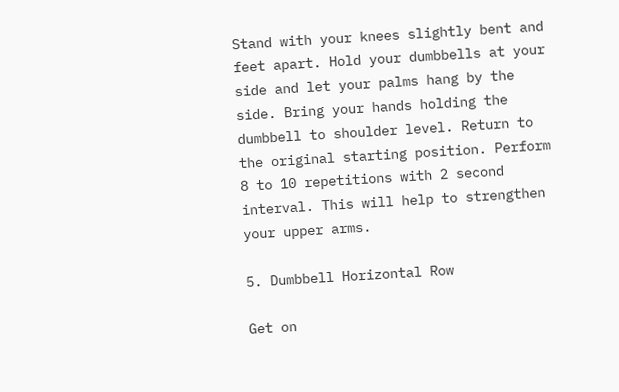Stand with your knees slightly bent and feet apart. Hold your dumbbells at your side and let your palms hang by the side. Bring your hands holding the dumbbell to shoulder level. Return to the original starting position. Perform 8 to 10 repetitions with 2 second interval. This will help to strengthen your upper arms.

5. Dumbbell Horizontal Row

Get on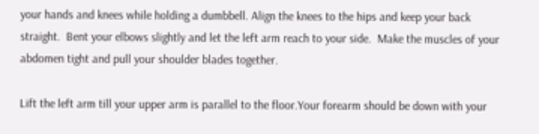your hands and knees while holding a dumbbell. Align the knees to the hips and keep your back straight.  Bent your elbows slightly and let the left arm reach to your side.  Make the muscles of your abdomen tight and pull your shoulder blades together.

Lift the left arm till your upper arm is parallel to the floor.Your forearm should be down with your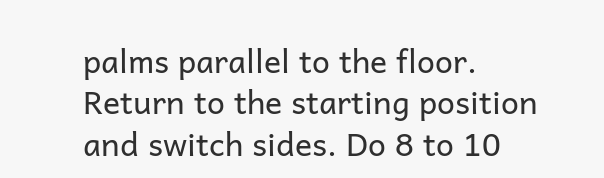palms parallel to the floor.  Return to the starting position and switch sides. Do 8 to 10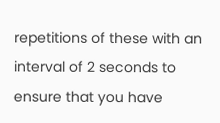repetitions of these with an interval of 2 seconds to ensure that you have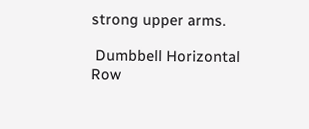strong upper arms.

 Dumbbell Horizontal Row